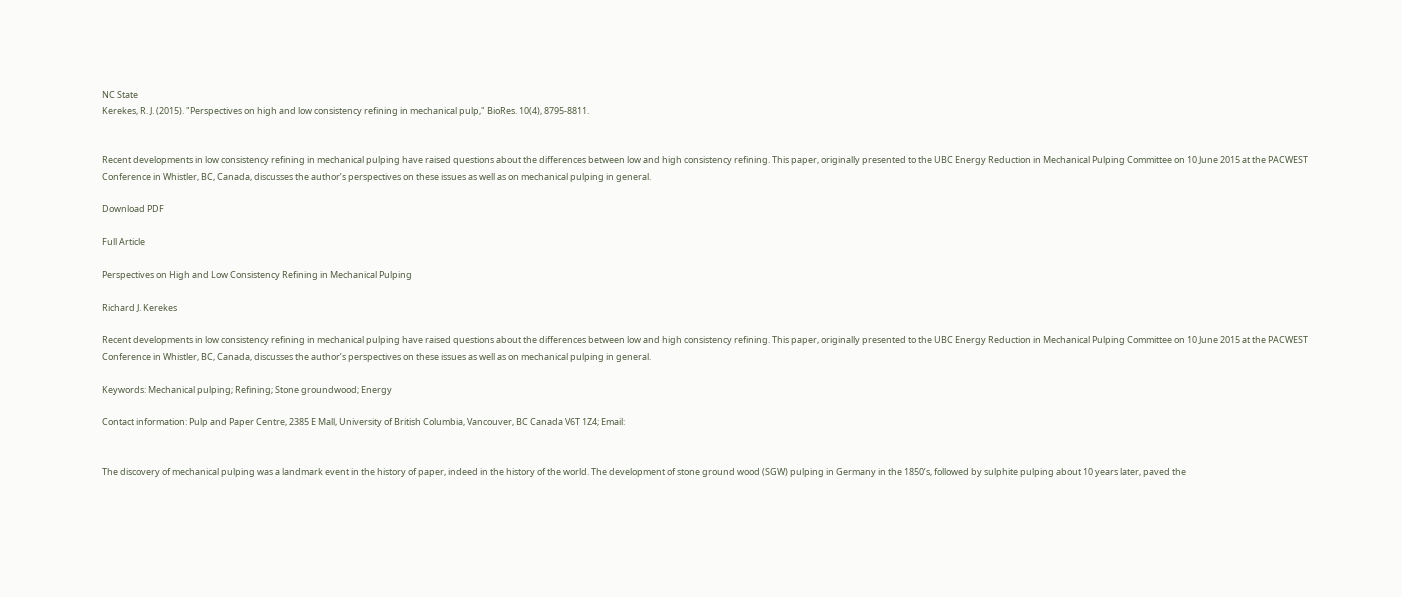NC State
Kerekes, R. J. (2015). "Perspectives on high and low consistency refining in mechanical pulp," BioRes. 10(4), 8795-8811.


Recent developments in low consistency refining in mechanical pulping have raised questions about the differences between low and high consistency refining. This paper, originally presented to the UBC Energy Reduction in Mechanical Pulping Committee on 10 June 2015 at the PACWEST Conference in Whistler, BC, Canada, discusses the author’s perspectives on these issues as well as on mechanical pulping in general.

Download PDF

Full Article

Perspectives on High and Low Consistency Refining in Mechanical Pulping

Richard J. Kerekes

Recent developments in low consistency refining in mechanical pulping have raised questions about the differences between low and high consistency refining. This paper, originally presented to the UBC Energy Reduction in Mechanical Pulping Committee on 10 June 2015 at the PACWEST Conference in Whistler, BC, Canada, discusses the author’s perspectives on these issues as well as on mechanical pulping in general.

Keywords: Mechanical pulping; Refining; Stone groundwood; Energy

Contact information: Pulp and Paper Centre, 2385 E Mall, University of British Columbia, Vancouver, BC Canada V6T 1Z4; Email:


The discovery of mechanical pulping was a landmark event in the history of paper, indeed in the history of the world. The development of stone ground wood (SGW) pulping in Germany in the 1850’s, followed by sulphite pulping about 10 years later, paved the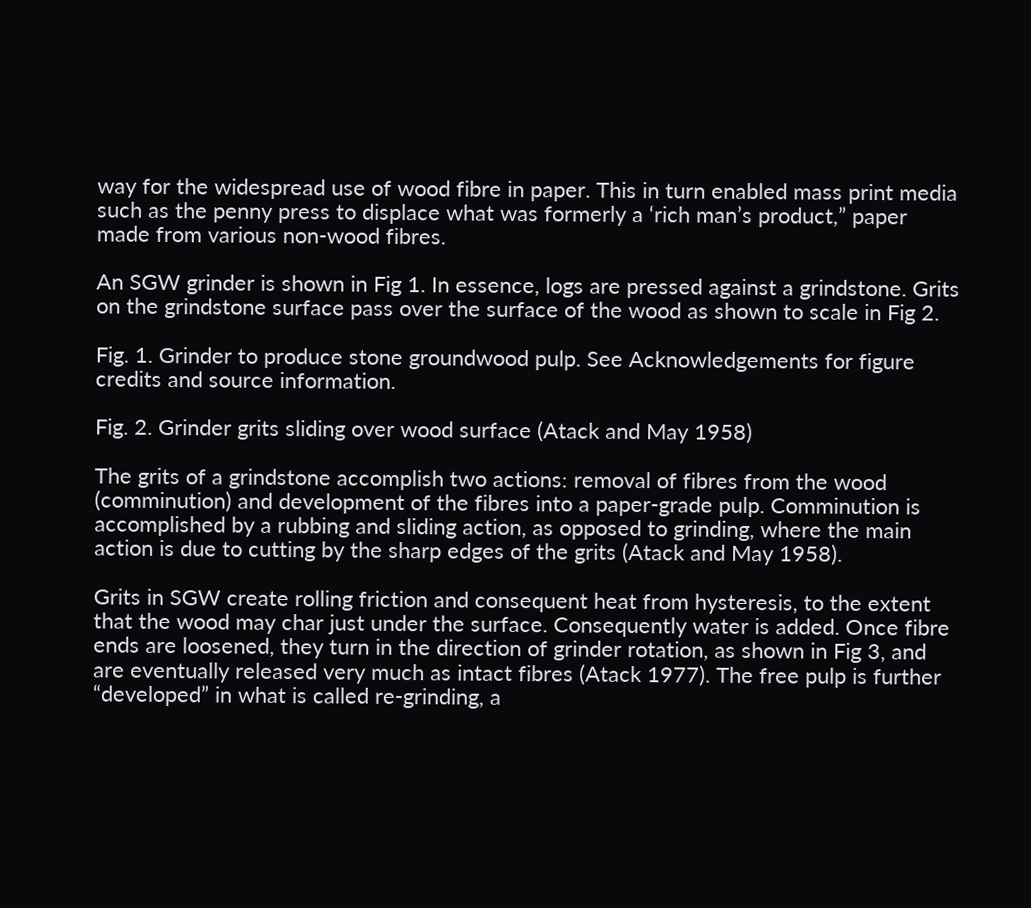way for the widespread use of wood fibre in paper. This in turn enabled mass print media such as the penny press to displace what was formerly a ‘rich man’s product,” paper made from various non-wood fibres.

An SGW grinder is shown in Fig 1. In essence, logs are pressed against a grindstone. Grits on the grindstone surface pass over the surface of the wood as shown to scale in Fig 2.

Fig. 1. Grinder to produce stone groundwood pulp. See Acknowledgements for figure credits and source information.

Fig. 2. Grinder grits sliding over wood surface (Atack and May 1958)

The grits of a grindstone accomplish two actions: removal of fibres from the wood (comminution) and development of the fibres into a paper-grade pulp. Comminution is accomplished by a rubbing and sliding action, as opposed to grinding, where the main action is due to cutting by the sharp edges of the grits (Atack and May 1958).

Grits in SGW create rolling friction and consequent heat from hysteresis, to the extent that the wood may char just under the surface. Consequently water is added. Once fibre ends are loosened, they turn in the direction of grinder rotation, as shown in Fig 3, and are eventually released very much as intact fibres (Atack 1977). The free pulp is further “developed” in what is called re-grinding, a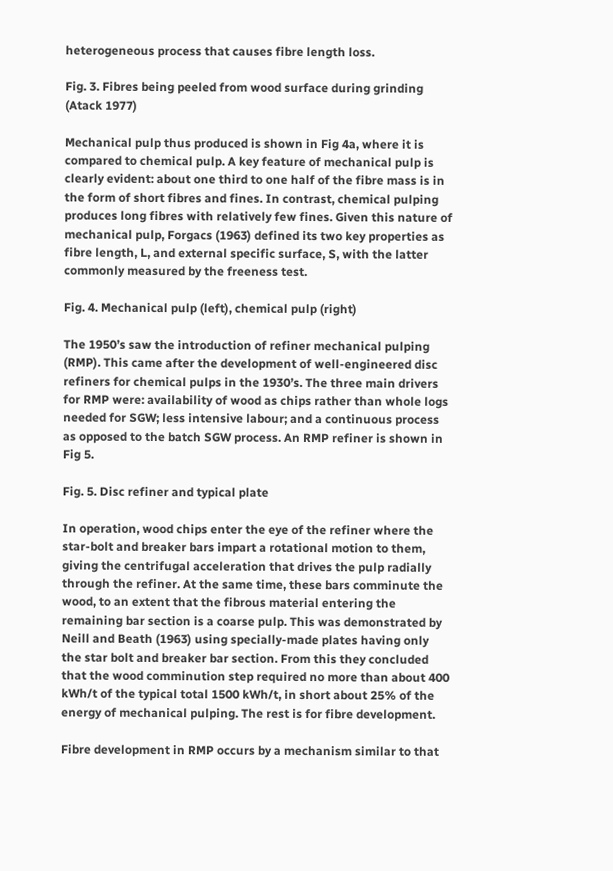heterogeneous process that causes fibre length loss.

Fig. 3. Fibres being peeled from wood surface during grinding (Atack 1977)

Mechanical pulp thus produced is shown in Fig 4a, where it is compared to chemical pulp. A key feature of mechanical pulp is clearly evident: about one third to one half of the fibre mass is in the form of short fibres and fines. In contrast, chemical pulping produces long fibres with relatively few fines. Given this nature of mechanical pulp, Forgacs (1963) defined its two key properties as fibre length, L, and external specific surface, S, with the latter commonly measured by the freeness test.

Fig. 4. Mechanical pulp (left), chemical pulp (right)

The 1950’s saw the introduction of refiner mechanical pulping (RMP). This came after the development of well-engineered disc refiners for chemical pulps in the 1930’s. The three main drivers for RMP were: availability of wood as chips rather than whole logs needed for SGW; less intensive labour; and a continuous process as opposed to the batch SGW process. An RMP refiner is shown in Fig 5.

Fig. 5. Disc refiner and typical plate

In operation, wood chips enter the eye of the refiner where the star-bolt and breaker bars impart a rotational motion to them, giving the centrifugal acceleration that drives the pulp radially through the refiner. At the same time, these bars comminute the wood, to an extent that the fibrous material entering the remaining bar section is a coarse pulp. This was demonstrated by Neill and Beath (1963) using specially-made plates having only the star bolt and breaker bar section. From this they concluded that the wood comminution step required no more than about 400 kWh/t of the typical total 1500 kWh/t, in short about 25% of the energy of mechanical pulping. The rest is for fibre development.

Fibre development in RMP occurs by a mechanism similar to that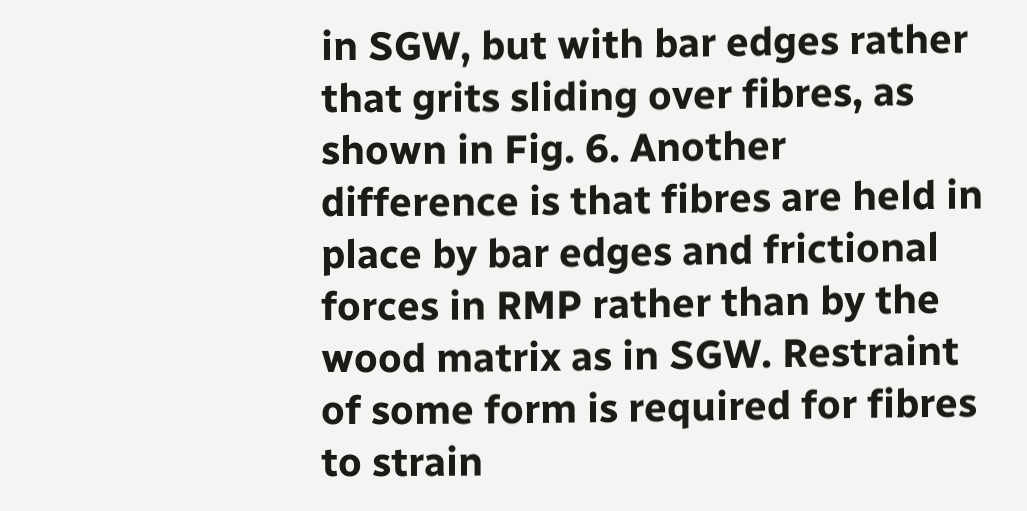in SGW, but with bar edges rather that grits sliding over fibres, as shown in Fig. 6. Another difference is that fibres are held in place by bar edges and frictional forces in RMP rather than by the wood matrix as in SGW. Restraint of some form is required for fibres to strain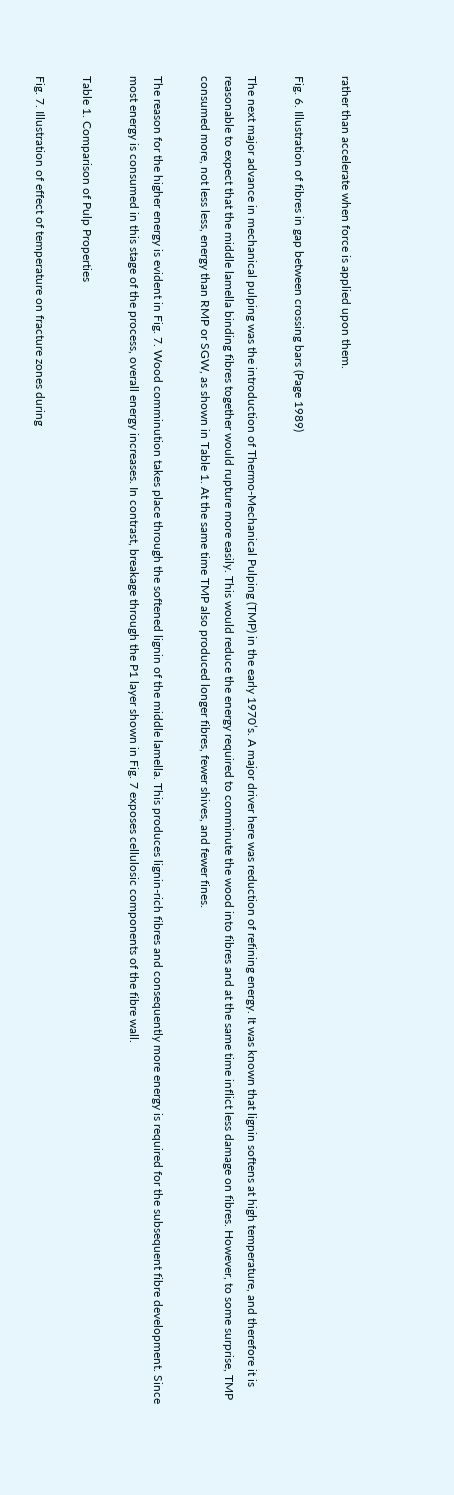rather than accelerate when force is applied upon them.

Fig. 6. Illustration of fibres in gap between crossing bars (Page 1989)

The next major advance in mechanical pulping was the introduction of Thermo-Mechanical Pulping (TMP) in the early 1970’s. A major driver here was reduction of refining energy. It was known that lignin softens at high temperature, and therefore it is reasonable to expect that the middle lamella binding fibres together would rupture more easily. This would reduce the energy required to comminute the wood into fibres and at the same time inflict less damage on fibres. However, to some surprise, TMP consumed more, not less less, energy than RMP or SGW, as shown in Table 1. At the same time TMP also produced longer fibres, fewer shives, and fewer fines.

The reason for the higher energy is evident in Fig. 7. Wood comminution takes place through the softened lignin of the middle lamella. This produces lignin-rich fibres and consequently more energy is required for the subsequent fibre development. Since most energy is consumed in this stage of the process, overall energy increases. In contrast, breakage through the P1 layer shown in Fig. 7 exposes cellulosic components of the fibre wall.

Table 1. Comparison of Pulp Properties

Fig. 7. Illustration of effect of temperature on fracture zones during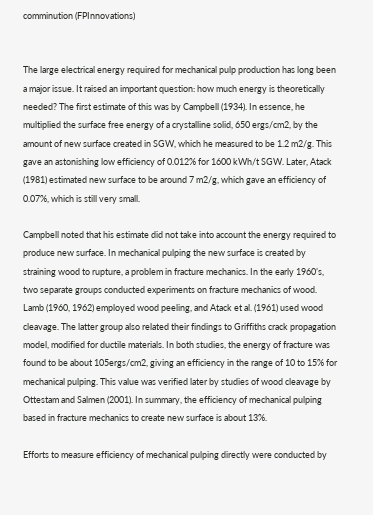comminution (FPInnovations)


The large electrical energy required for mechanical pulp production has long been a major issue. It raised an important question: how much energy is theoretically needed? The first estimate of this was by Campbell (1934). In essence, he multiplied the surface free energy of a crystalline solid, 650 ergs/cm2, by the amount of new surface created in SGW, which he measured to be 1.2 m2/g. This gave an astonishing low efficiency of 0.012% for 1600 kWh/t SGW. Later, Atack (1981) estimated new surface to be around 7 m2/g, which gave an efficiency of 0.07%, which is still very small.

Campbell noted that his estimate did not take into account the energy required to produce new surface. In mechanical pulping the new surface is created by straining wood to rupture, a problem in fracture mechanics. In the early 1960’s, two separate groups conducted experiments on fracture mechanics of wood. Lamb (1960, 1962) employed wood peeling, and Atack et al. (1961) used wood cleavage. The latter group also related their findings to Griffiths crack propagation model, modified for ductile materials. In both studies, the energy of fracture was found to be about 105ergs/cm2, giving an efficiency in the range of 10 to 15% for mechanical pulping. This value was verified later by studies of wood cleavage by Ottestam and Salmen (2001). In summary, the efficiency of mechanical pulping based in fracture mechanics to create new surface is about 13%.

Efforts to measure efficiency of mechanical pulping directly were conducted by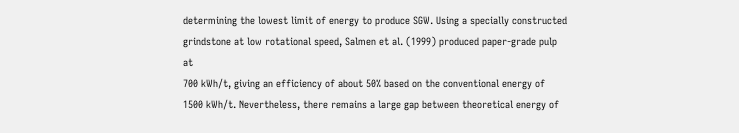determining the lowest limit of energy to produce SGW. Using a specially constructed grindstone at low rotational speed, Salmen et al. (1999) produced paper-grade pulp at
700 kWh/t, giving an efficiency of about 50% based on the conventional energy of 1500 kWh/t. Nevertheless, there remains a large gap between theoretical energy of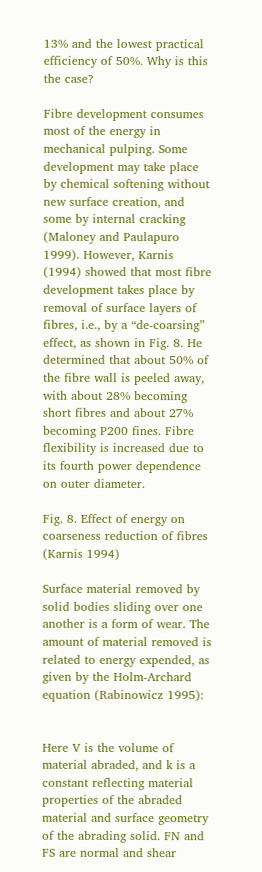13% and the lowest practical efficiency of 50%. Why is this the case?

Fibre development consumes most of the energy in mechanical pulping. Some development may take place by chemical softening without new surface creation, and some by internal cracking (Maloney and Paulapuro 1999). However, Karnis (1994) showed that most fibre development takes place by removal of surface layers of fibres, i.e., by a “de-coarsing” effect, as shown in Fig. 8. He determined that about 50% of the fibre wall is peeled away, with about 28% becoming short fibres and about 27% becoming P200 fines. Fibre flexibility is increased due to its fourth power dependence on outer diameter.

Fig. 8. Effect of energy on coarseness reduction of fibres (Karnis 1994)

Surface material removed by solid bodies sliding over one another is a form of wear. The amount of material removed is related to energy expended, as given by the Holm-Archard equation (Rabinowicz 1995):


Here V is the volume of material abraded, and k is a constant reflecting material properties of the abraded material and surface geometry of the abrading solid. FN and FS are normal and shear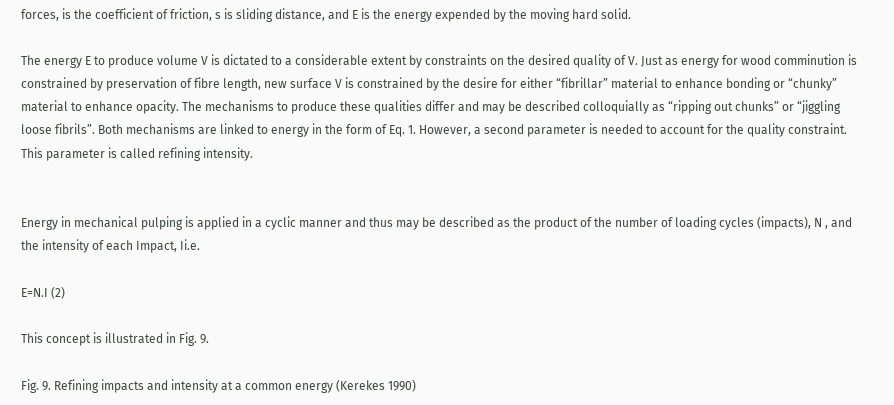forces, is the coefficient of friction, s is sliding distance, and E is the energy expended by the moving hard solid.

The energy E to produce volume V is dictated to a considerable extent by constraints on the desired quality of V. Just as energy for wood comminution is constrained by preservation of fibre length, new surface V is constrained by the desire for either “fibrillar” material to enhance bonding or “chunky” material to enhance opacity. The mechanisms to produce these qualities differ and may be described colloquially as “ripping out chunks” or “jiggling loose fibrils”. Both mechanisms are linked to energy in the form of Eq. 1. However, a second parameter is needed to account for the quality constraint. This parameter is called refining intensity.


Energy in mechanical pulping is applied in a cyclic manner and thus may be described as the product of the number of loading cycles (impacts), N , and the intensity of each Impact, Ii.e.

E=N.I (2)

This concept is illustrated in Fig. 9.

Fig. 9. Refining impacts and intensity at a common energy (Kerekes 1990)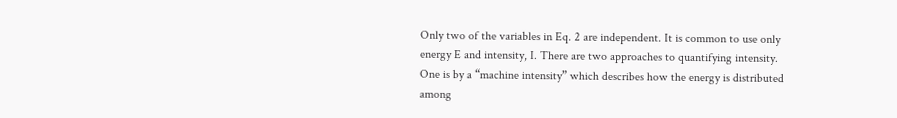Only two of the variables in Eq. 2 are independent. It is common to use only energy E and intensity, I. There are two approaches to quantifying intensity. One is by a “machine intensity” which describes how the energy is distributed among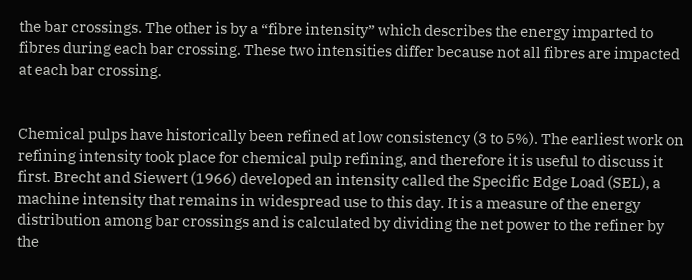the bar crossings. The other is by a “fibre intensity” which describes the energy imparted to fibres during each bar crossing. These two intensities differ because not all fibres are impacted at each bar crossing.


Chemical pulps have historically been refined at low consistency (3 to 5%). The earliest work on refining intensity took place for chemical pulp refining, and therefore it is useful to discuss it first. Brecht and Siewert (1966) developed an intensity called the Specific Edge Load (SEL), a machine intensity that remains in widespread use to this day. It is a measure of the energy distribution among bar crossings and is calculated by dividing the net power to the refiner by the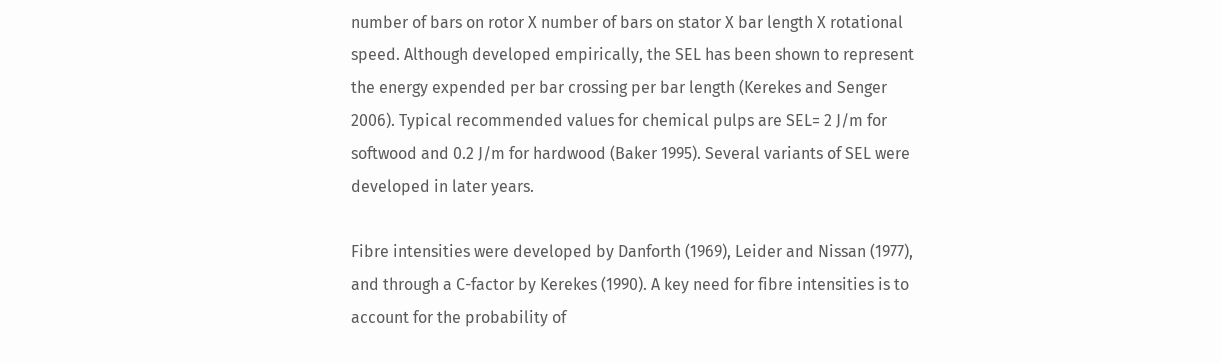number of bars on rotor X number of bars on stator X bar length X rotational speed. Although developed empirically, the SEL has been shown to represent the energy expended per bar crossing per bar length (Kerekes and Senger 2006). Typical recommended values for chemical pulps are SEL= 2 J/m for softwood and 0.2 J/m for hardwood (Baker 1995). Several variants of SEL were developed in later years.

Fibre intensities were developed by Danforth (1969), Leider and Nissan (1977), and through a C-factor by Kerekes (1990). A key need for fibre intensities is to account for the probability of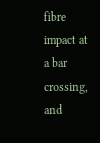fibre impact at a bar crossing, and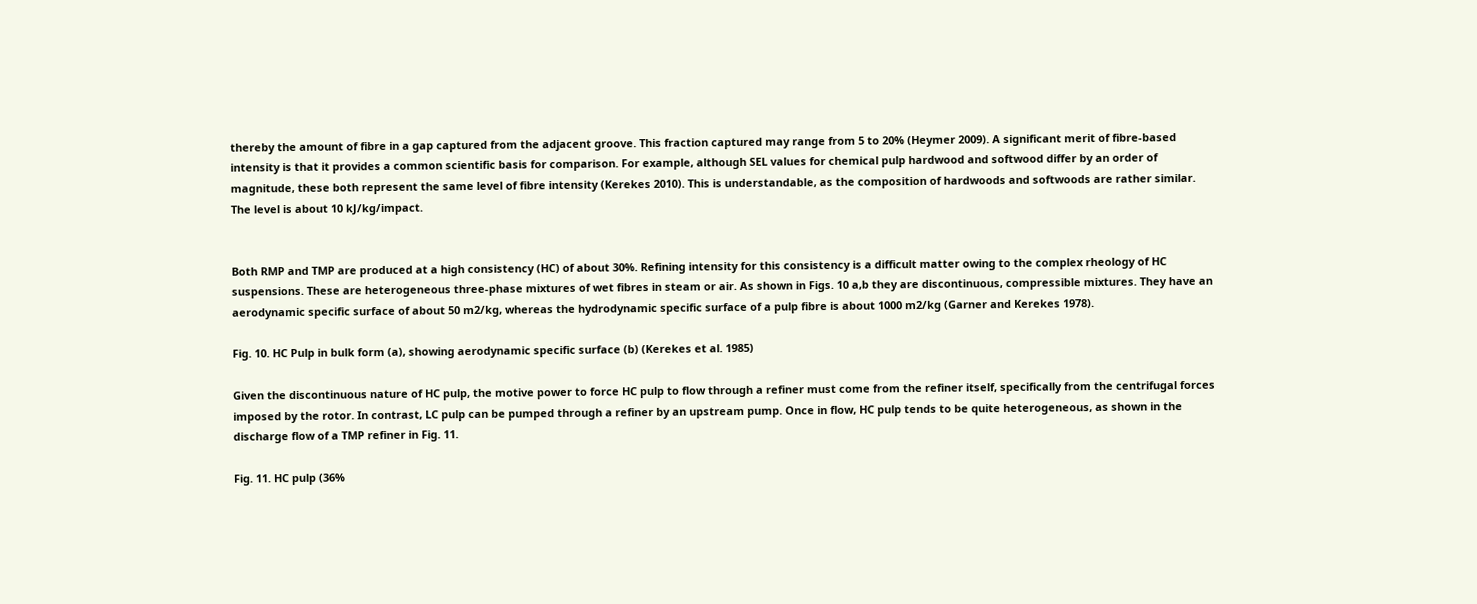thereby the amount of fibre in a gap captured from the adjacent groove. This fraction captured may range from 5 to 20% (Heymer 2009). A significant merit of fibre-based intensity is that it provides a common scientific basis for comparison. For example, although SEL values for chemical pulp hardwood and softwood differ by an order of magnitude, these both represent the same level of fibre intensity (Kerekes 2010). This is understandable, as the composition of hardwoods and softwoods are rather similar. The level is about 10 kJ/kg/impact.


Both RMP and TMP are produced at a high consistency (HC) of about 30%. Refining intensity for this consistency is a difficult matter owing to the complex rheology of HC suspensions. These are heterogeneous three-phase mixtures of wet fibres in steam or air. As shown in Figs. 10 a,b they are discontinuous, compressible mixtures. They have an aerodynamic specific surface of about 50 m2/kg, whereas the hydrodynamic specific surface of a pulp fibre is about 1000 m2/kg (Garner and Kerekes 1978).

Fig. 10. HC Pulp in bulk form (a), showing aerodynamic specific surface (b) (Kerekes et al. 1985)

Given the discontinuous nature of HC pulp, the motive power to force HC pulp to flow through a refiner must come from the refiner itself, specifically from the centrifugal forces imposed by the rotor. In contrast, LC pulp can be pumped through a refiner by an upstream pump. Once in flow, HC pulp tends to be quite heterogeneous, as shown in the discharge flow of a TMP refiner in Fig. 11.

Fig. 11. HC pulp (36%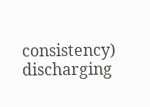consistency) discharging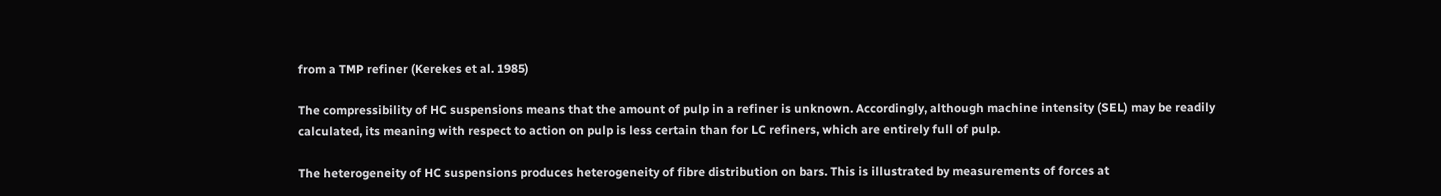from a TMP refiner (Kerekes et al. 1985)

The compressibility of HC suspensions means that the amount of pulp in a refiner is unknown. Accordingly, although machine intensity (SEL) may be readily calculated, its meaning with respect to action on pulp is less certain than for LC refiners, which are entirely full of pulp.

The heterogeneity of HC suspensions produces heterogeneity of fibre distribution on bars. This is illustrated by measurements of forces at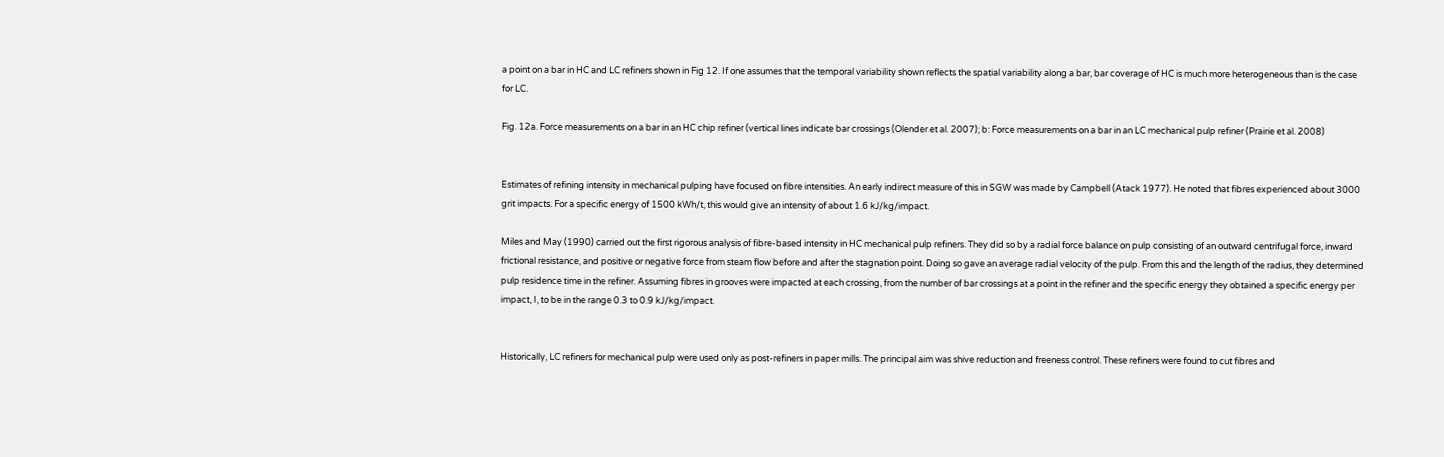a point on a bar in HC and LC refiners shown in Fig 12. If one assumes that the temporal variability shown reflects the spatial variability along a bar, bar coverage of HC is much more heterogeneous than is the case for LC.

Fig. 12a. Force measurements on a bar in an HC chip refiner (vertical lines indicate bar crossings (Olender et al. 2007); b: Force measurements on a bar in an LC mechanical pulp refiner (Prairie et al. 2008)


Estimates of refining intensity in mechanical pulping have focused on fibre intensities. An early indirect measure of this in SGW was made by Campbell (Atack 1977). He noted that fibres experienced about 3000 grit impacts. For a specific energy of 1500 kWh/t, this would give an intensity of about 1.6 kJ/kg/impact.

Miles and May (1990) carried out the first rigorous analysis of fibre-based intensity in HC mechanical pulp refiners. They did so by a radial force balance on pulp consisting of an outward centrifugal force, inward frictional resistance, and positive or negative force from steam flow before and after the stagnation point. Doing so gave an average radial velocity of the pulp. From this and the length of the radius, they determined pulp residence time in the refiner. Assuming fibres in grooves were impacted at each crossing, from the number of bar crossings at a point in the refiner and the specific energy they obtained a specific energy per impact, I, to be in the range 0.3 to 0.9 kJ/kg/impact.


Historically, LC refiners for mechanical pulp were used only as post-refiners in paper mills. The principal aim was shive reduction and freeness control. These refiners were found to cut fibres and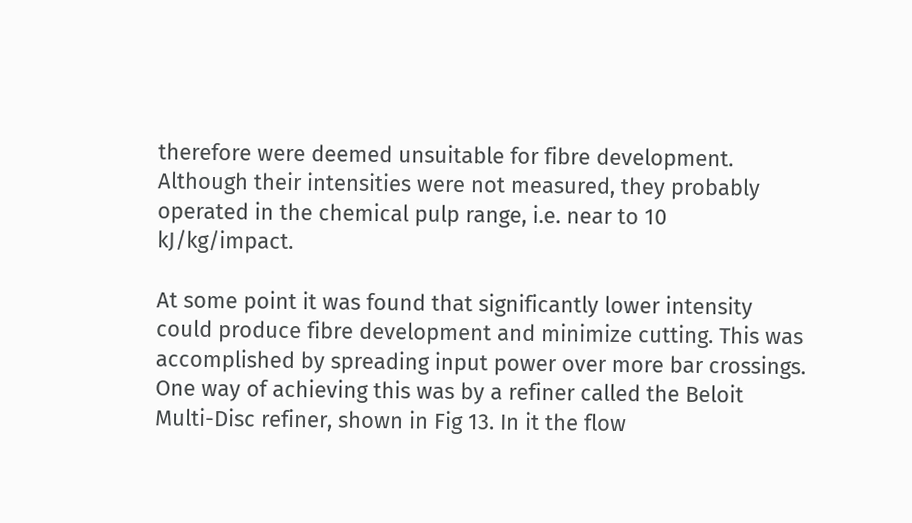therefore were deemed unsuitable for fibre development. Although their intensities were not measured, they probably operated in the chemical pulp range, i.e. near to 10 kJ/kg/impact.

At some point it was found that significantly lower intensity could produce fibre development and minimize cutting. This was accomplished by spreading input power over more bar crossings. One way of achieving this was by a refiner called the Beloit Multi-Disc refiner, shown in Fig 13. In it the flow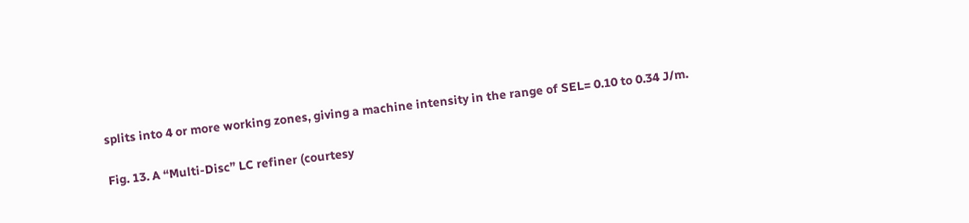splits into 4 or more working zones, giving a machine intensity in the range of SEL= 0.10 to 0.34 J/m.

Fig. 13. A “Multi-Disc” LC refiner (courtesy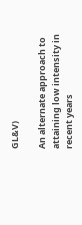GL&V)

An alternate approach to attaining low intensity in recent years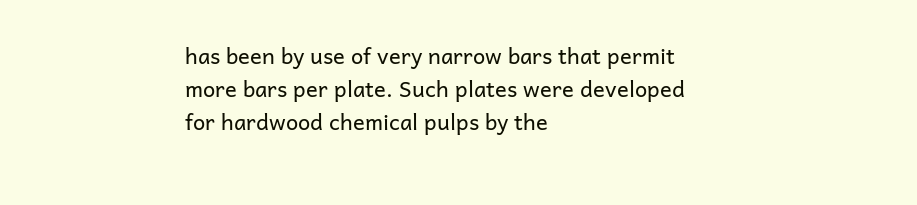has been by use of very narrow bars that permit more bars per plate. Such plates were developed for hardwood chemical pulps by the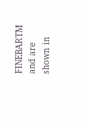FINEBARTM and are shown in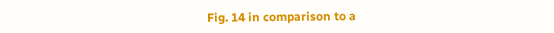Fig. 14 in comparison to a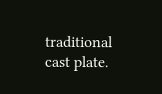traditional cast plate.